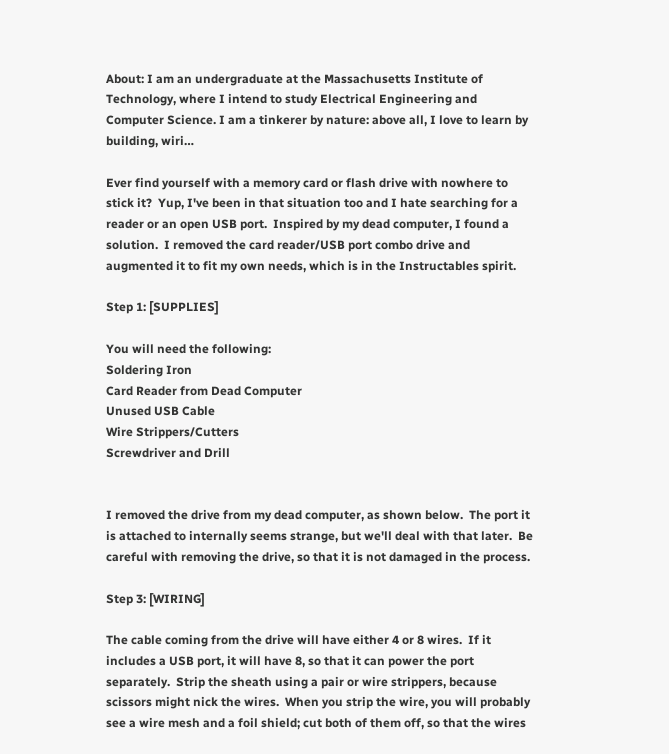About: I am an undergraduate at the Massachusetts Institute of Technology, where I intend to study Electrical Engineering and Computer Science. I am a tinkerer by nature: above all, I love to learn by building, wiri…

Ever find yourself with a memory card or flash drive with nowhere to stick it?  Yup, I've been in that situation too and I hate searching for a reader or an open USB port.  Inspired by my dead computer, I found a solution.  I removed the card reader/USB port combo drive and augmented it to fit my own needs, which is in the Instructables spirit.

Step 1: [SUPPLIES]

You will need the following:
Soldering Iron
Card Reader from Dead Computer
Unused USB Cable
Wire Strippers/Cutters
Screwdriver and Drill


I removed the drive from my dead computer, as shown below.  The port it is attached to internally seems strange, but we'll deal with that later.  Be careful with removing the drive, so that it is not damaged in the process.

Step 3: [WIRING]

The cable coming from the drive will have either 4 or 8 wires.  If it includes a USB port, it will have 8, so that it can power the port separately.  Strip the sheath using a pair or wire strippers, because scissors might nick the wires.  When you strip the wire, you will probably see a wire mesh and a foil shield; cut both of them off, so that the wires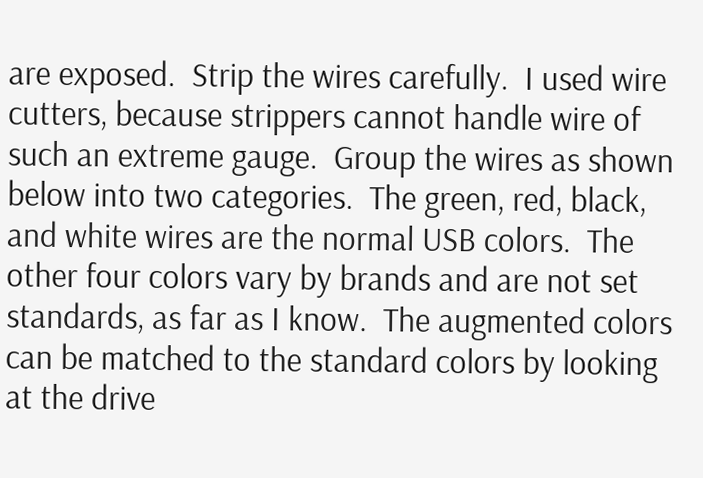are exposed.  Strip the wires carefully.  I used wire cutters, because strippers cannot handle wire of such an extreme gauge.  Group the wires as shown below into two categories.  The green, red, black, and white wires are the normal USB colors.  The other four colors vary by brands and are not set standards, as far as I know.  The augmented colors can be matched to the standard colors by looking at the drive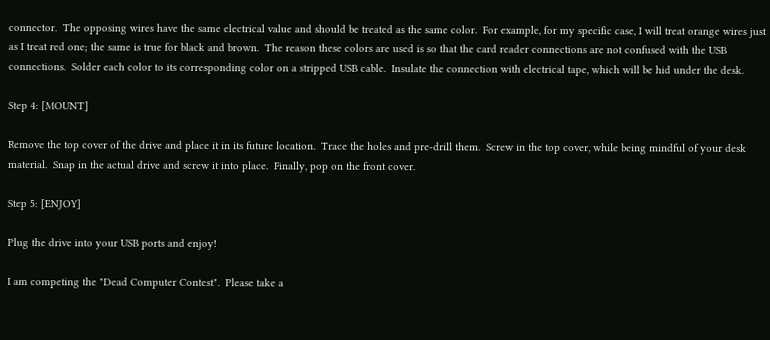connector.  The opposing wires have the same electrical value and should be treated as the same color.  For example, for my specific case, I will treat orange wires just as I treat red one; the same is true for black and brown.  The reason these colors are used is so that the card reader connections are not confused with the USB connections.  Solder each color to its corresponding color on a stripped USB cable.  Insulate the connection with electrical tape, which will be hid under the desk.

Step 4: [MOUNT]

Remove the top cover of the drive and place it in its future location.  Trace the holes and pre-drill them.  Screw in the top cover, while being mindful of your desk material.  Snap in the actual drive and screw it into place.  Finally, pop on the front cover.

Step 5: [ENJOY]

Plug the drive into your USB ports and enjoy!

I am competing the "Dead Computer Contest".  Please take a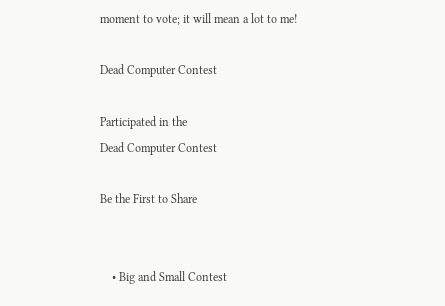moment to vote; it will mean a lot to me!

Dead Computer Contest

Participated in the
Dead Computer Contest

Be the First to Share


    • Big and Small Contest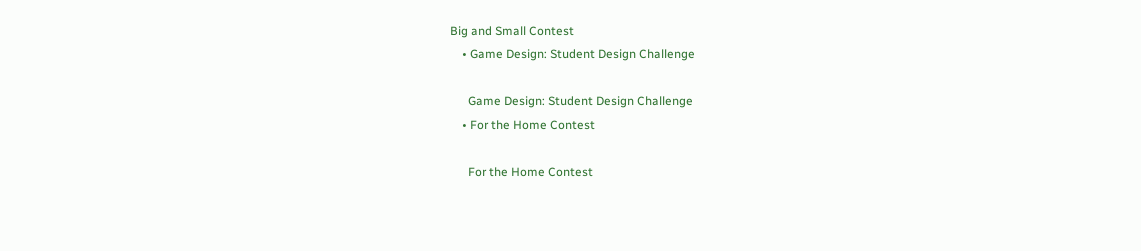Big and Small Contest
    • Game Design: Student Design Challenge

      Game Design: Student Design Challenge
    • For the Home Contest

      For the Home Contest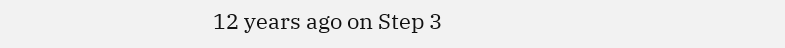12 years ago on Step 3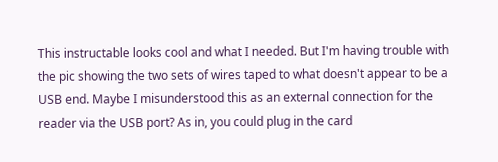This instructable looks cool and what I needed. But I'm having trouble with the pic showing the two sets of wires taped to what doesn't appear to be a USB end. Maybe I misunderstood this as an external connection for the reader via the USB port? As in, you could plug in the card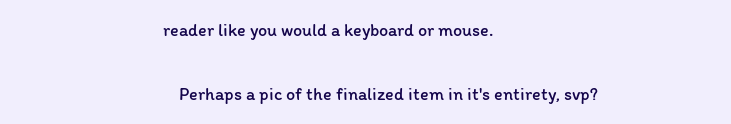reader like you would a keyboard or mouse.

    Perhaps a pic of the finalized item in it's entirety, svp?